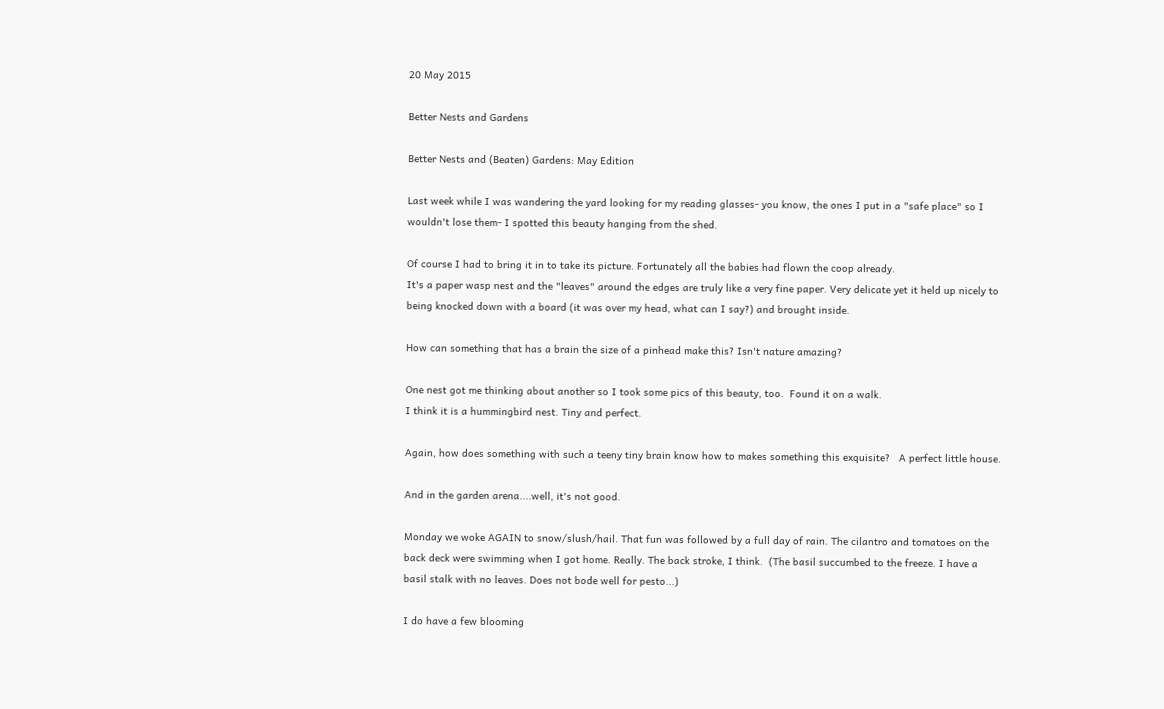20 May 2015

Better Nests and Gardens

Better Nests and (Beaten) Gardens: May Edition

Last week while I was wandering the yard looking for my reading glasses- you know, the ones I put in a "safe place" so I wouldn't lose them- I spotted this beauty hanging from the shed.

Of course I had to bring it in to take its picture. Fortunately all the babies had flown the coop already.
It's a paper wasp nest and the "leaves" around the edges are truly like a very fine paper. Very delicate yet it held up nicely to being knocked down with a board (it was over my head, what can I say?) and brought inside.

How can something that has a brain the size of a pinhead make this? Isn't nature amazing?

One nest got me thinking about another so I took some pics of this beauty, too.  Found it on a walk.
I think it is a hummingbird nest. Tiny and perfect.

Again, how does something with such a teeny tiny brain know how to makes something this exquisite?   A perfect little house.

And in the garden arena....well, it's not good.

Monday we woke AGAIN to snow/slush/hail. That fun was followed by a full day of rain. The cilantro and tomatoes on the back deck were swimming when I got home. Really. The back stroke, I think.  (The basil succumbed to the freeze. I have a basil stalk with no leaves. Does not bode well for pesto...)

I do have a few blooming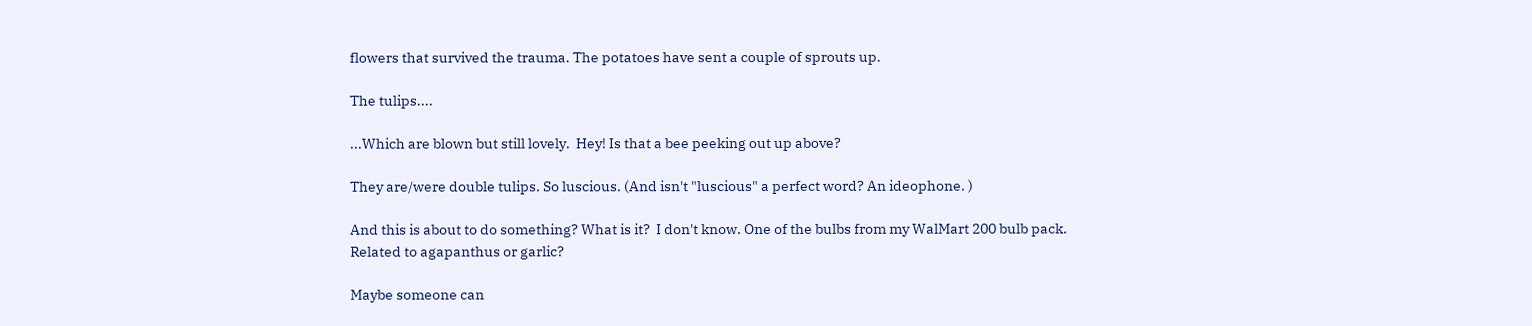flowers that survived the trauma. The potatoes have sent a couple of sprouts up.

The tulips....

...Which are blown but still lovely.  Hey! Is that a bee peeking out up above?

They are/were double tulips. So luscious. (And isn't "luscious" a perfect word? An ideophone. )

And this is about to do something? What is it?  I don't know. One of the bulbs from my WalMart 200 bulb pack.  Related to agapanthus or garlic?

Maybe someone can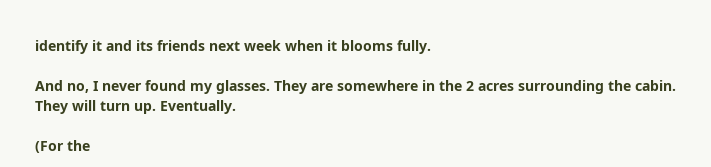identify it and its friends next week when it blooms fully.

And no, I never found my glasses. They are somewhere in the 2 acres surrounding the cabin.
They will turn up. Eventually.

(For the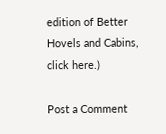edition of Better Hovels and Cabins, click here.)

Post a Comment